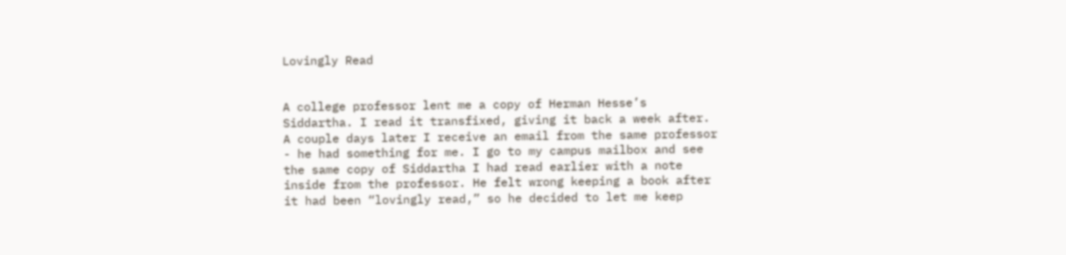Lovingly Read


A college professor lent me a copy of Herman Hesse’s Siddartha. I read it transfixed, giving it back a week after. A couple days later I receive an email from the same professor - he had something for me. I go to my campus mailbox and see the same copy of Siddartha I had read earlier with a note inside from the professor. He felt wrong keeping a book after it had been “lovingly read,” so he decided to let me keep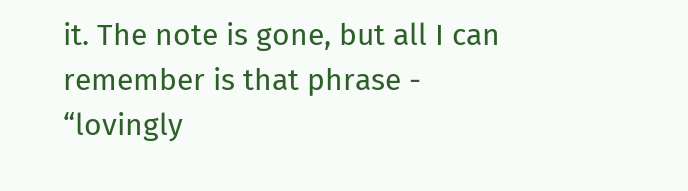it. The note is gone, but all I can remember is that phrase - “lovingly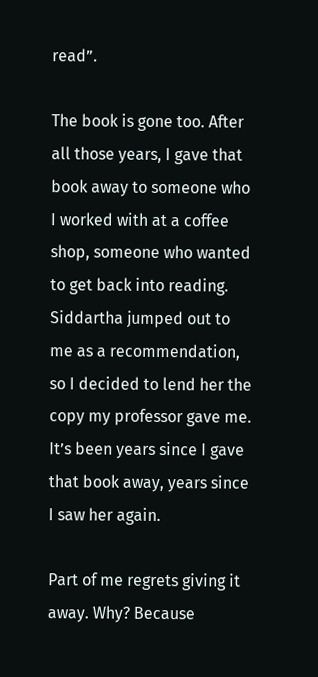read”.

The book is gone too. After all those years, I gave that book away to someone who I worked with at a coffee shop, someone who wanted to get back into reading. Siddartha jumped out to me as a recommendation, so I decided to lend her the copy my professor gave me. It’s been years since I gave that book away, years since I saw her again.

Part of me regrets giving it away. Why? Because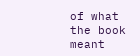of what the book meant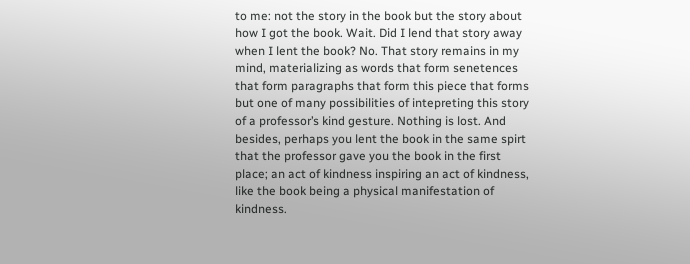to me: not the story in the book but the story about how I got the book. Wait. Did I lend that story away when I lent the book? No. That story remains in my mind, materializing as words that form senetences that form paragraphs that form this piece that forms but one of many possibilities of intepreting this story of a professor’s kind gesture. Nothing is lost. And besides, perhaps you lent the book in the same spirt that the professor gave you the book in the first place; an act of kindness inspiring an act of kindness, like the book being a physical manifestation of kindness.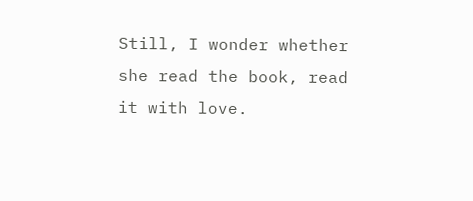Still, I wonder whether she read the book, read it with love.